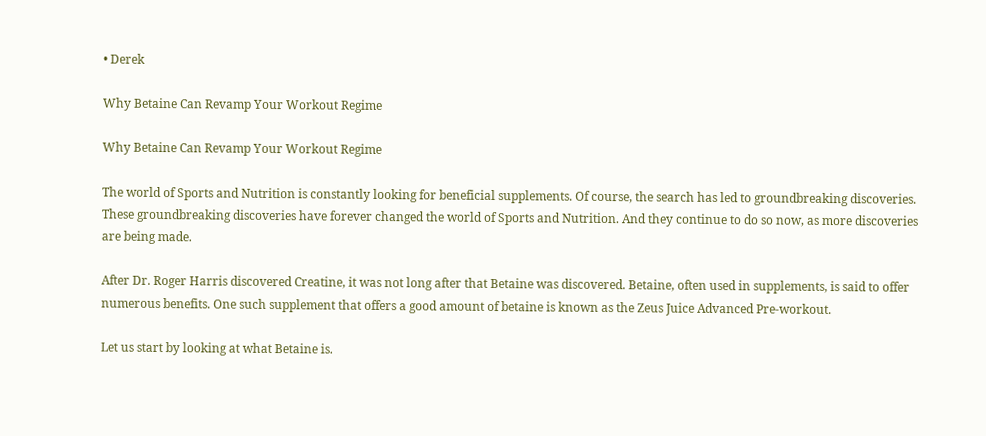• Derek

Why Betaine Can Revamp Your Workout Regime

Why Betaine Can Revamp Your Workout Regime

The world of Sports and Nutrition is constantly looking for beneficial supplements. Of course, the search has led to groundbreaking discoveries. These groundbreaking discoveries have forever changed the world of Sports and Nutrition. And they continue to do so now, as more discoveries are being made.

After Dr. Roger Harris discovered Creatine, it was not long after that Betaine was discovered. Betaine, often used in supplements, is said to offer numerous benefits. One such supplement that offers a good amount of betaine is known as the Zeus Juice Advanced Pre-workout.

Let us start by looking at what Betaine is.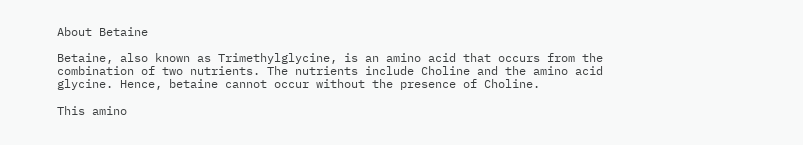About Betaine

Betaine, also known as Trimethylglycine, is an amino acid that occurs from the combination of two nutrients. The nutrients include Choline and the amino acid glycine. Hence, betaine cannot occur without the presence of Choline.

This amino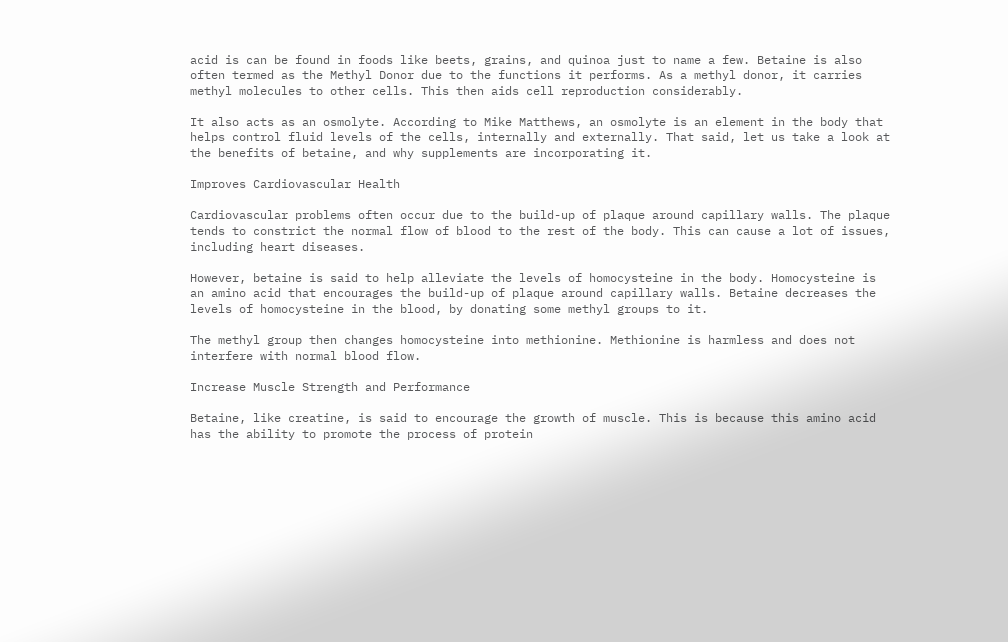acid is can be found in foods like beets, grains, and quinoa just to name a few. Betaine is also often termed as the Methyl Donor due to the functions it performs. As a methyl donor, it carries methyl molecules to other cells. This then aids cell reproduction considerably.

It also acts as an osmolyte. According to Mike Matthews, an osmolyte is an element in the body that helps control fluid levels of the cells, internally and externally. That said, let us take a look at the benefits of betaine, and why supplements are incorporating it.

Improves Cardiovascular Health

Cardiovascular problems often occur due to the build-up of plaque around capillary walls. The plaque tends to constrict the normal flow of blood to the rest of the body. This can cause a lot of issues, including heart diseases.

However, betaine is said to help alleviate the levels of homocysteine in the body. Homocysteine is an amino acid that encourages the build-up of plaque around capillary walls. Betaine decreases the levels of homocysteine in the blood, by donating some methyl groups to it.

The methyl group then changes homocysteine into methionine. Methionine is harmless and does not interfere with normal blood flow.

Increase Muscle Strength and Performance

Betaine, like creatine, is said to encourage the growth of muscle. This is because this amino acid has the ability to promote the process of protein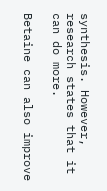synthesis. However, research states that it can do more.

Betaine can also improve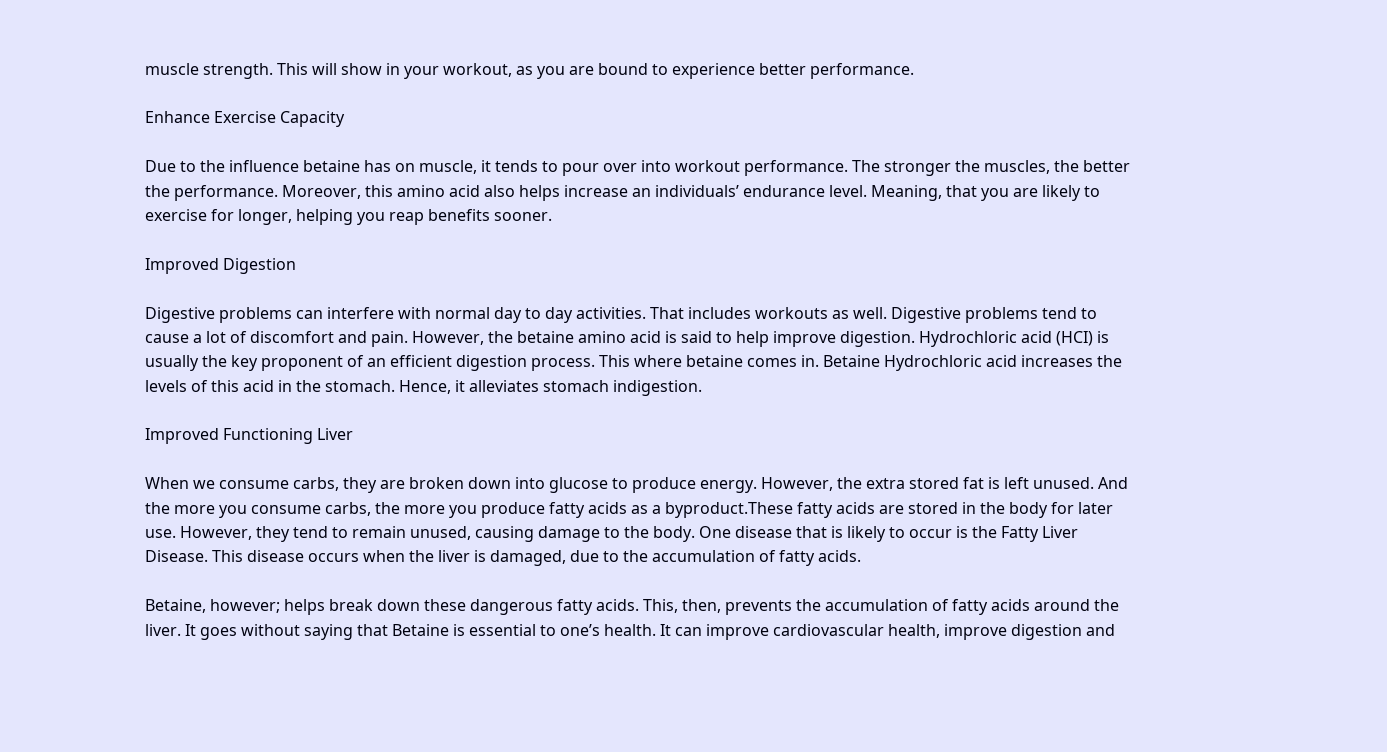muscle strength. This will show in your workout, as you are bound to experience better performance.

Enhance Exercise Capacity

Due to the influence betaine has on muscle, it tends to pour over into workout performance. The stronger the muscles, the better the performance. Moreover, this amino acid also helps increase an individuals’ endurance level. Meaning, that you are likely to exercise for longer, helping you reap benefits sooner.

Improved Digestion

Digestive problems can interfere with normal day to day activities. That includes workouts as well. Digestive problems tend to cause a lot of discomfort and pain. However, the betaine amino acid is said to help improve digestion. Hydrochloric acid (HCI) is usually the key proponent of an efficient digestion process. This where betaine comes in. Betaine Hydrochloric acid increases the levels of this acid in the stomach. Hence, it alleviates stomach indigestion.

Improved Functioning Liver

When we consume carbs, they are broken down into glucose to produce energy. However, the extra stored fat is left unused. And the more you consume carbs, the more you produce fatty acids as a byproduct.These fatty acids are stored in the body for later use. However, they tend to remain unused, causing damage to the body. One disease that is likely to occur is the Fatty Liver Disease. This disease occurs when the liver is damaged, due to the accumulation of fatty acids.

Betaine, however; helps break down these dangerous fatty acids. This, then, prevents the accumulation of fatty acids around the liver. It goes without saying that Betaine is essential to one’s health. It can improve cardiovascular health, improve digestion and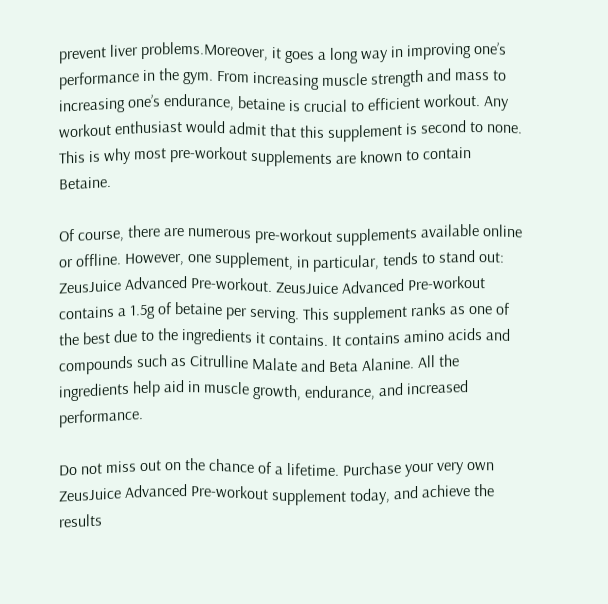prevent liver problems.Moreover, it goes a long way in improving one’s performance in the gym. From increasing muscle strength and mass to increasing one’s endurance, betaine is crucial to efficient workout. Any workout enthusiast would admit that this supplement is second to none. This is why most pre-workout supplements are known to contain Betaine.

Of course, there are numerous pre-workout supplements available online or offline. However, one supplement, in particular, tends to stand out: ZeusJuice Advanced Pre-workout. ZeusJuice Advanced Pre-workout contains a 1.5g of betaine per serving. This supplement ranks as one of the best due to the ingredients it contains. It contains amino acids and compounds such as Citrulline Malate and Beta Alanine. All the ingredients help aid in muscle growth, endurance, and increased performance.

Do not miss out on the chance of a lifetime. Purchase your very own ZeusJuice Advanced Pre-workout supplement today, and achieve the results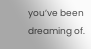you’ve been dreaming of.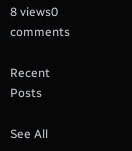8 views0 comments

Recent Posts

See All